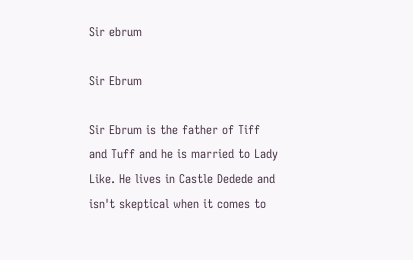Sir ebrum

Sir Ebrum

Sir Ebrum is the father of Tiff and Tuff and he is married to Lady Like. He lives in Castle Dedede and isn't skeptical when it comes to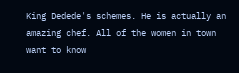King Dedede's schemes. He is actually an amazing chef. All of the women in town want to know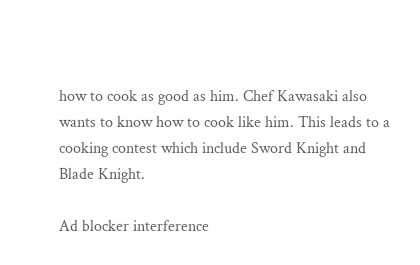how to cook as good as him. Chef Kawasaki also wants to know how to cook like him. This leads to a cooking contest which include Sword Knight and Blade Knight.

Ad blocker interference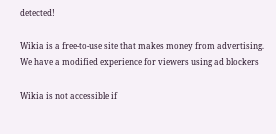detected!

Wikia is a free-to-use site that makes money from advertising. We have a modified experience for viewers using ad blockers

Wikia is not accessible if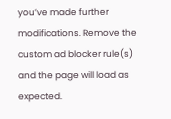you’ve made further modifications. Remove the custom ad blocker rule(s) and the page will load as expected.